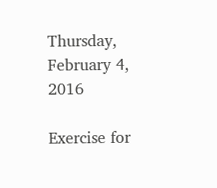Thursday, February 4, 2016

Exercise for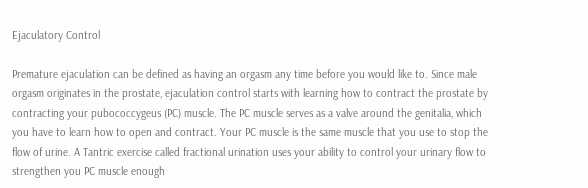Ejaculatory Control

Premature ejaculation can be defined as having an orgasm any time before you would like to. Since male orgasm originates in the prostate, ejaculation control starts with learning how to contract the prostate by contracting your pubococcygeus (PC) muscle. The PC muscle serves as a valve around the genitalia, which you have to learn how to open and contract. Your PC muscle is the same muscle that you use to stop the flow of urine. A Tantric exercise called fractional urination uses your ability to control your urinary flow to strengthen you PC muscle enough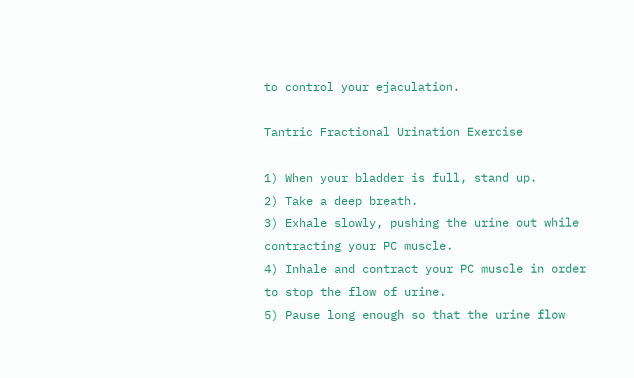to control your ejaculation.

Tantric Fractional Urination Exercise

1) When your bladder is full, stand up.
2) Take a deep breath.
3) Exhale slowly, pushing the urine out while contracting your PC muscle.
4) Inhale and contract your PC muscle in order to stop the flow of urine.
5) Pause long enough so that the urine flow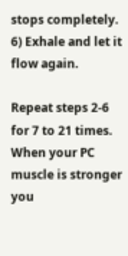stops completely.
6) Exhale and let it flow again.

Repeat steps 2-6 for 7 to 21 times. When your PC muscle is stronger you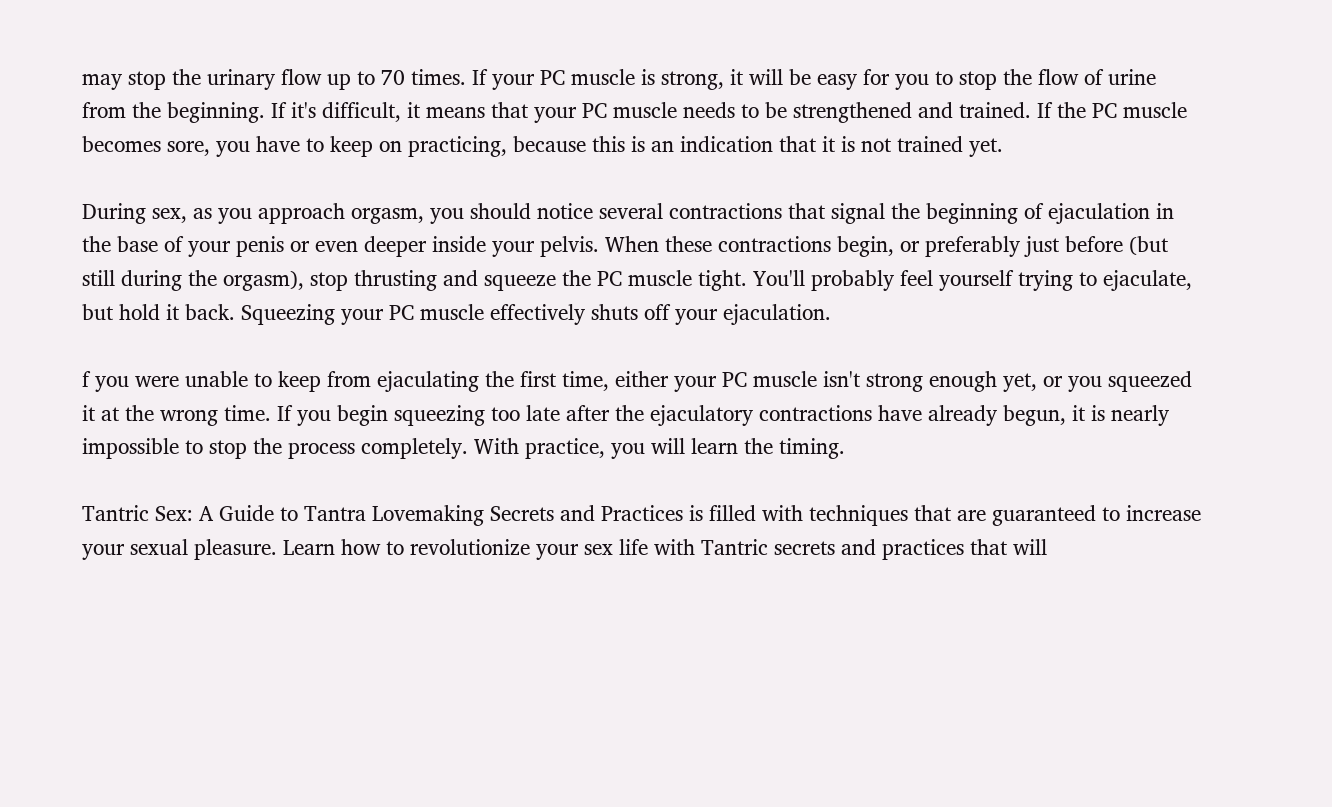may stop the urinary flow up to 70 times. If your PC muscle is strong, it will be easy for you to stop the flow of urine from the beginning. If it's difficult, it means that your PC muscle needs to be strengthened and trained. If the PC muscle becomes sore, you have to keep on practicing, because this is an indication that it is not trained yet.

During sex, as you approach orgasm, you should notice several contractions that signal the beginning of ejaculation in the base of your penis or even deeper inside your pelvis. When these contractions begin, or preferably just before (but still during the orgasm), stop thrusting and squeeze the PC muscle tight. You'll probably feel yourself trying to ejaculate, but hold it back. Squeezing your PC muscle effectively shuts off your ejaculation.

f you were unable to keep from ejaculating the first time, either your PC muscle isn't strong enough yet, or you squeezed it at the wrong time. If you begin squeezing too late after the ejaculatory contractions have already begun, it is nearly impossible to stop the process completely. With practice, you will learn the timing.

Tantric Sex: A Guide to Tantra Lovemaking Secrets and Practices is filled with techniques that are guaranteed to increase your sexual pleasure. Learn how to revolutionize your sex life with Tantric secrets and practices that will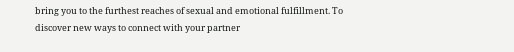bring you to the furthest reaches of sexual and emotional fulfillment. To discover new ways to connect with your partner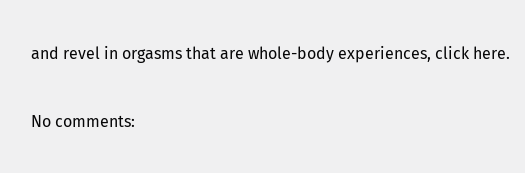and revel in orgasms that are whole-body experiences, click here.

No comments: